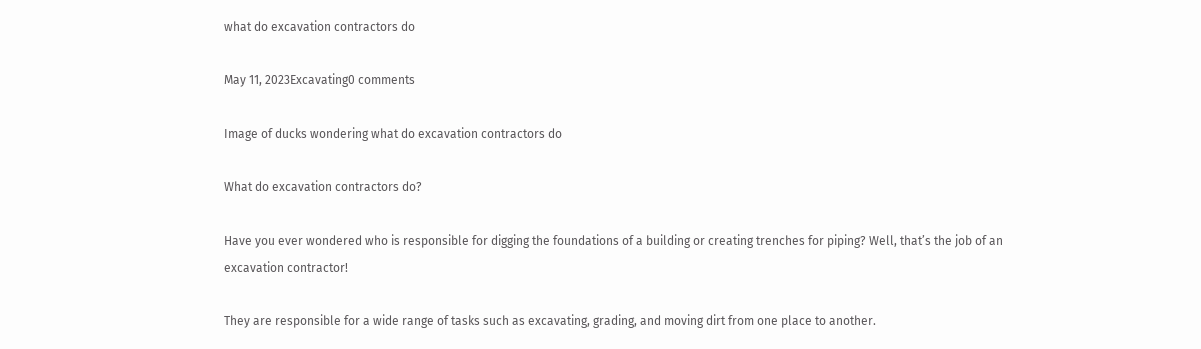what do excavation contractors do

May 11, 2023Excavating0 comments

Image of ducks wondering what do excavation contractors do

What do excavation contractors do?

Have you ever wondered who is responsible for digging the foundations of a building or creating trenches for piping? Well, that’s the job of an excavation contractor!

They are responsible for a wide range of tasks such as excavating, grading, and moving dirt from one place to another.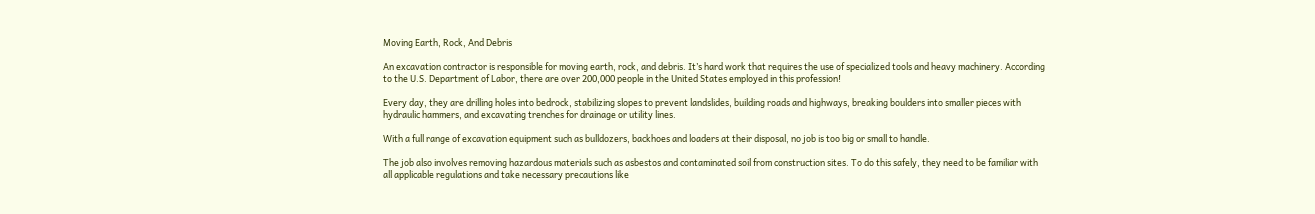Moving Earth, Rock, And Debris

An excavation contractor is responsible for moving earth, rock, and debris. It’s hard work that requires the use of specialized tools and heavy machinery. According to the U.S. Department of Labor, there are over 200,000 people in the United States employed in this profession!

Every day, they are drilling holes into bedrock, stabilizing slopes to prevent landslides, building roads and highways, breaking boulders into smaller pieces with hydraulic hammers, and excavating trenches for drainage or utility lines.

With a full range of excavation equipment such as bulldozers, backhoes and loaders at their disposal, no job is too big or small to handle.

The job also involves removing hazardous materials such as asbestos and contaminated soil from construction sites. To do this safely, they need to be familiar with all applicable regulations and take necessary precautions like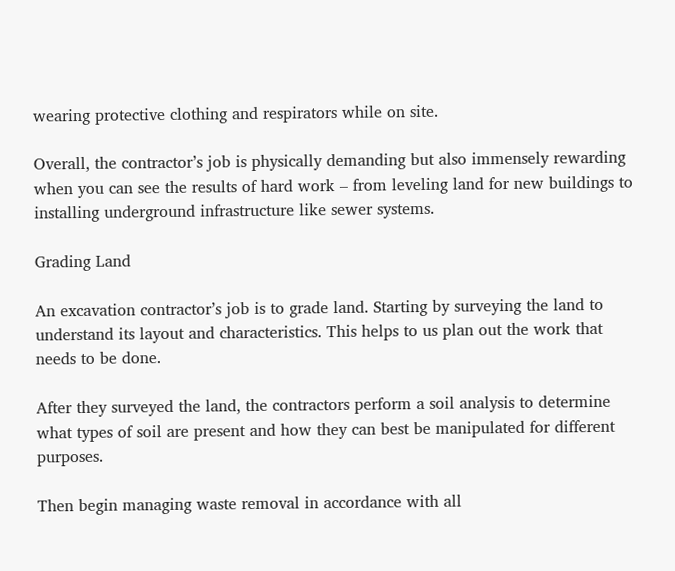wearing protective clothing and respirators while on site.

Overall, the contractor’s job is physically demanding but also immensely rewarding when you can see the results of hard work – from leveling land for new buildings to installing underground infrastructure like sewer systems.

Grading Land

An excavation contractor’s job is to grade land. Starting by surveying the land to understand its layout and characteristics. This helps to us plan out the work that needs to be done.

After they surveyed the land, the contractors perform a soil analysis to determine what types of soil are present and how they can best be manipulated for different purposes.

Then begin managing waste removal in accordance with all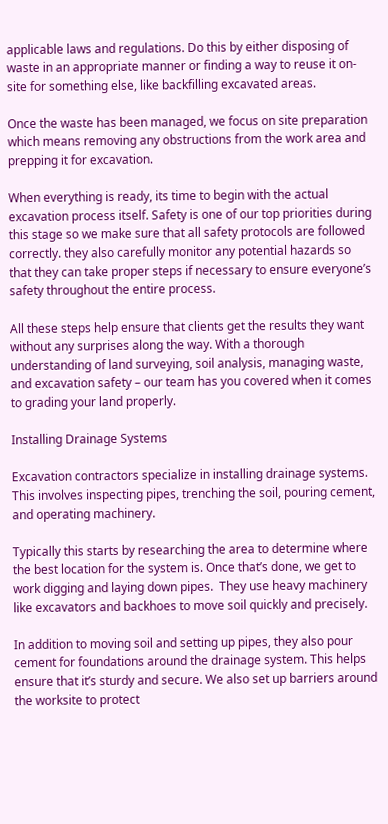applicable laws and regulations. Do this by either disposing of waste in an appropriate manner or finding a way to reuse it on-site for something else, like backfilling excavated areas.

Once the waste has been managed, we focus on site preparation which means removing any obstructions from the work area and prepping it for excavation.

When everything is ready, its time to begin with the actual excavation process itself. Safety is one of our top priorities during this stage so we make sure that all safety protocols are followed correctly. they also carefully monitor any potential hazards so that they can take proper steps if necessary to ensure everyone’s safety throughout the entire process.

All these steps help ensure that clients get the results they want without any surprises along the way. With a thorough understanding of land surveying, soil analysis, managing waste, and excavation safety – our team has you covered when it comes to grading your land properly.

Installing Drainage Systems

Excavation contractors specialize in installing drainage systems. This involves inspecting pipes, trenching the soil, pouring cement, and operating machinery.

Typically this starts by researching the area to determine where the best location for the system is. Once that’s done, we get to work digging and laying down pipes.  They use heavy machinery like excavators and backhoes to move soil quickly and precisely.

In addition to moving soil and setting up pipes, they also pour cement for foundations around the drainage system. This helps ensure that it’s sturdy and secure. We also set up barriers around the worksite to protect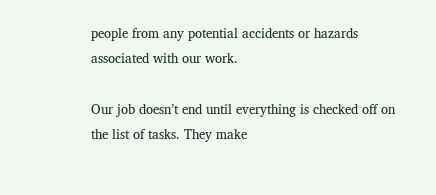people from any potential accidents or hazards associated with our work.

Our job doesn’t end until everything is checked off on the list of tasks. They make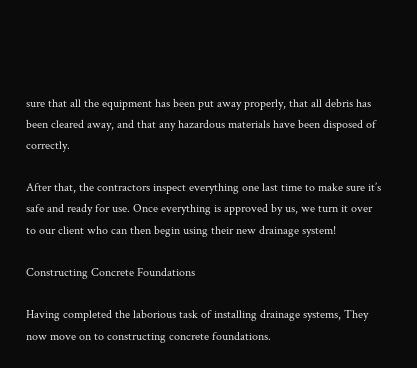sure that all the equipment has been put away properly, that all debris has been cleared away, and that any hazardous materials have been disposed of correctly.

After that, the contractors inspect everything one last time to make sure it’s safe and ready for use. Once everything is approved by us, we turn it over to our client who can then begin using their new drainage system!

Constructing Concrete Foundations

Having completed the laborious task of installing drainage systems, They now move on to constructing concrete foundations.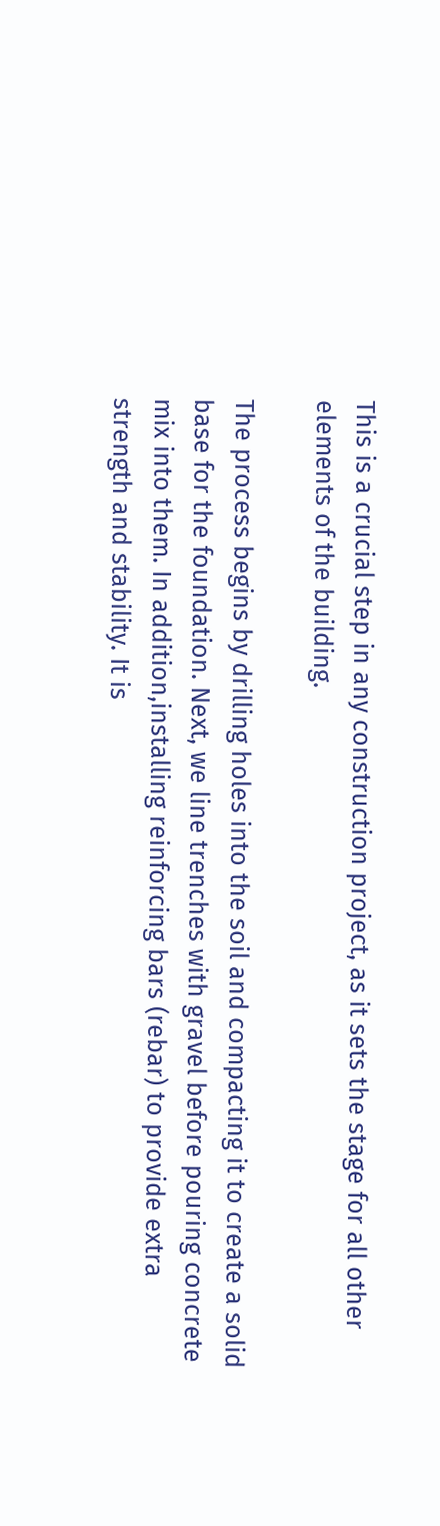This is a crucial step in any construction project, as it sets the stage for all other elements of the building.

The process begins by drilling holes into the soil and compacting it to create a solid base for the foundation. Next, we line trenches with gravel before pouring concrete mix into them. In addition,installing reinforcing bars (rebar) to provide extra strength and stability. It is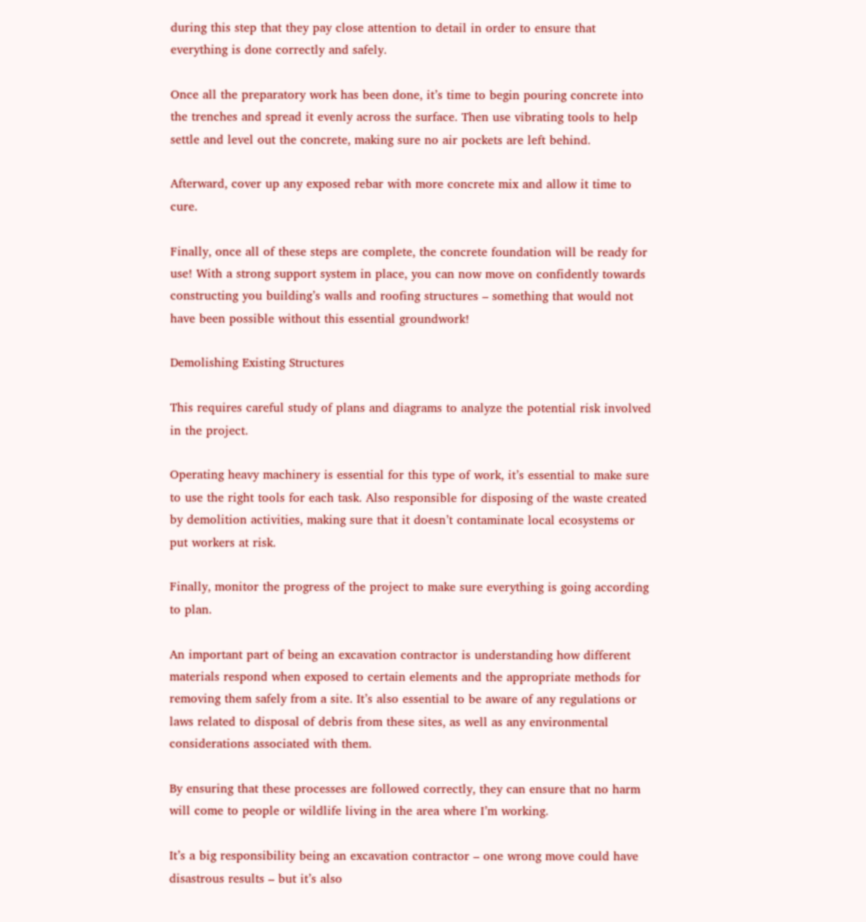during this step that they pay close attention to detail in order to ensure that everything is done correctly and safely.

Once all the preparatory work has been done, it’s time to begin pouring concrete into the trenches and spread it evenly across the surface. Then use vibrating tools to help settle and level out the concrete, making sure no air pockets are left behind.

Afterward, cover up any exposed rebar with more concrete mix and allow it time to cure.

Finally, once all of these steps are complete, the concrete foundation will be ready for use! With a strong support system in place, you can now move on confidently towards constructing you building’s walls and roofing structures – something that would not have been possible without this essential groundwork!

Demolishing Existing Structures

This requires careful study of plans and diagrams to analyze the potential risk involved in the project.

Operating heavy machinery is essential for this type of work, it’s essential to make sure to use the right tools for each task. Also responsible for disposing of the waste created by demolition activities, making sure that it doesn’t contaminate local ecosystems or put workers at risk.

Finally, monitor the progress of the project to make sure everything is going according to plan.

An important part of being an excavation contractor is understanding how different materials respond when exposed to certain elements and the appropriate methods for removing them safely from a site. It’s also essential to be aware of any regulations or laws related to disposal of debris from these sites, as well as any environmental considerations associated with them.

By ensuring that these processes are followed correctly, they can ensure that no harm will come to people or wildlife living in the area where I’m working.

It’s a big responsibility being an excavation contractor – one wrong move could have disastrous results – but it’s also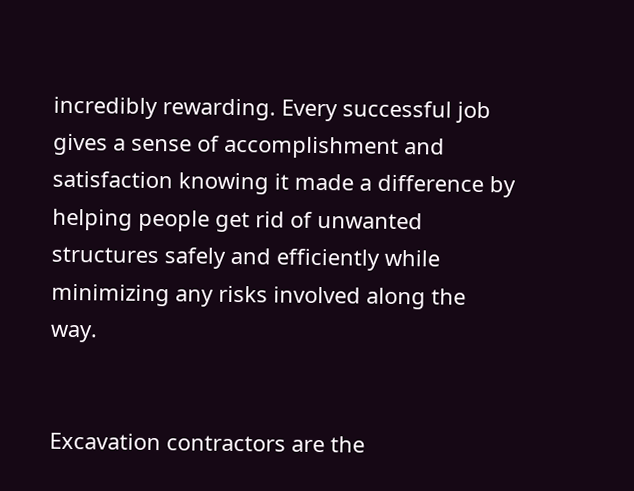incredibly rewarding. Every successful job gives a sense of accomplishment and satisfaction knowing it made a difference by helping people get rid of unwanted structures safely and efficiently while minimizing any risks involved along the way.


Excavation contractors are the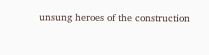unsung heroes of the construction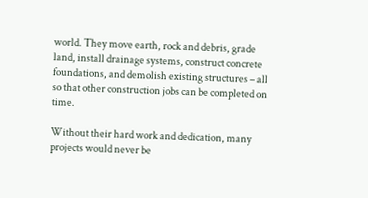world. They move earth, rock and debris, grade land, install drainage systems, construct concrete foundations, and demolish existing structures – all so that other construction jobs can be completed on time.

Without their hard work and dedication, many projects would never be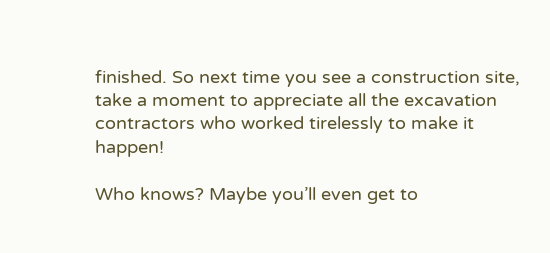finished. So next time you see a construction site, take a moment to appreciate all the excavation contractors who worked tirelessly to make it happen!

Who knows? Maybe you’ll even get to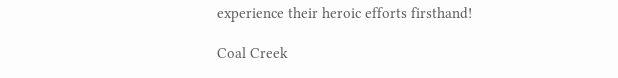experience their heroic efforts firsthand!

Coal Creek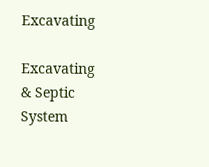Excavating

Excavating & Septic System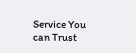Service You can Trust